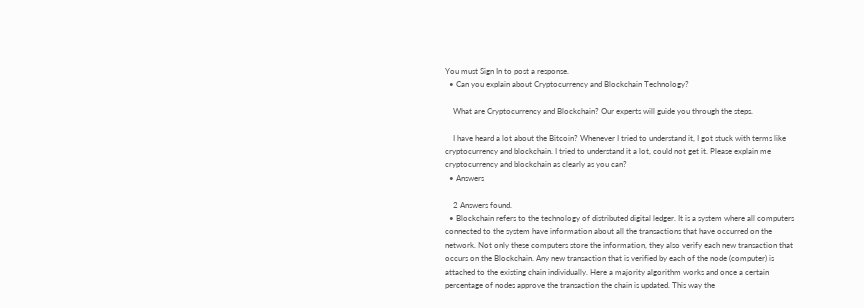You must Sign In to post a response.
  • Can you explain about Cryptocurrency and Blockchain Technology?

    What are Cryptocurrency and Blockchain? Our experts will guide you through the steps.

    I have heard a lot about the Bitcoin? Whenever I tried to understand it, I got stuck with terms like cryptocurrency and blockchain. I tried to understand it a lot, could not get it. Please explain me cryptocurrency and blockchain as clearly as you can?
  • Answers

    2 Answers found.
  • Blockchain refers to the technology of distributed digital ledger. It is a system where all computers connected to the system have information about all the transactions that have occurred on the network. Not only these computers store the information, they also verify each new transaction that occurs on the Blockchain. Any new transaction that is verified by each of the node (computer) is attached to the existing chain individually. Here a majority algorithm works and once a certain percentage of nodes approve the transaction the chain is updated. This way the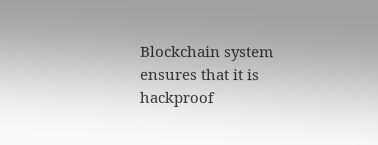Blockchain system ensures that it is hackproof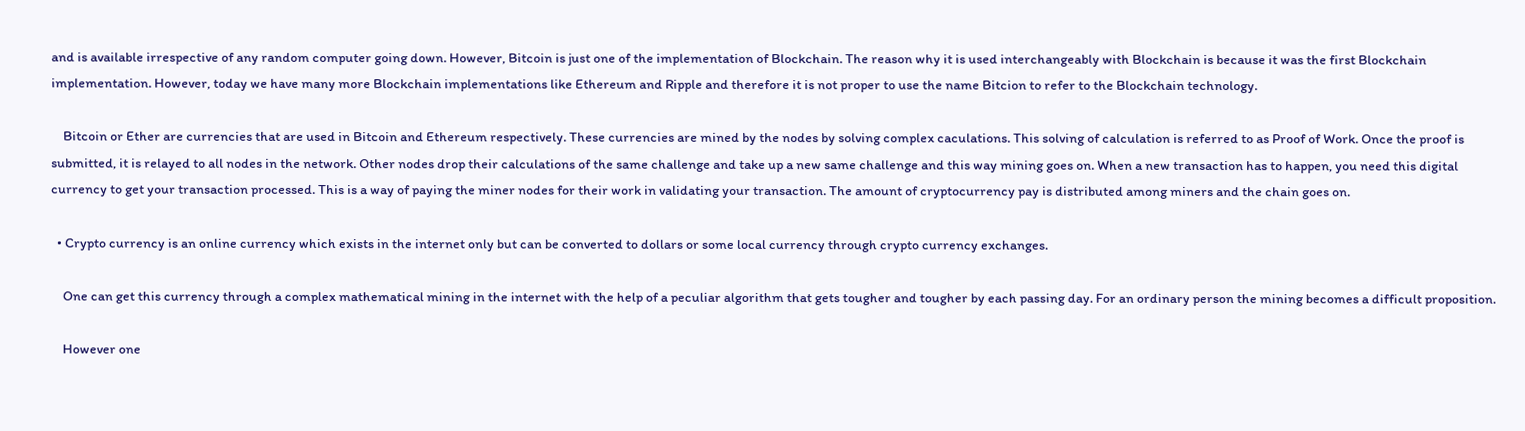and is available irrespective of any random computer going down. However, Bitcoin is just one of the implementation of Blockchain. The reason why it is used interchangeably with Blockchain is because it was the first Blockchain implementation. However, today we have many more Blockchain implementations like Ethereum and Ripple and therefore it is not proper to use the name Bitcion to refer to the Blockchain technology.

    Bitcoin or Ether are currencies that are used in Bitcoin and Ethereum respectively. These currencies are mined by the nodes by solving complex caculations. This solving of calculation is referred to as Proof of Work. Once the proof is submitted, it is relayed to all nodes in the network. Other nodes drop their calculations of the same challenge and take up a new same challenge and this way mining goes on. When a new transaction has to happen, you need this digital currency to get your transaction processed. This is a way of paying the miner nodes for their work in validating your transaction. The amount of cryptocurrency pay is distributed among miners and the chain goes on.

  • Crypto currency is an online currency which exists in the internet only but can be converted to dollars or some local currency through crypto currency exchanges.

    One can get this currency through a complex mathematical mining in the internet with the help of a peculiar algorithm that gets tougher and tougher by each passing day. For an ordinary person the mining becomes a difficult proposition.

    However one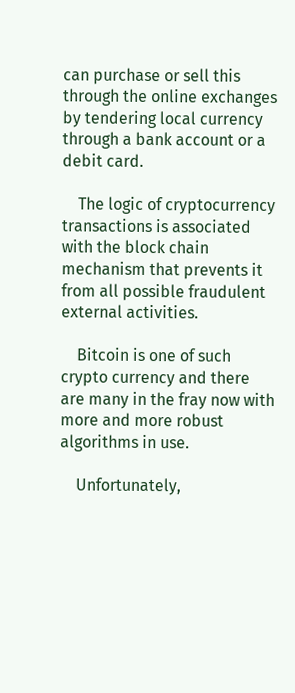can purchase or sell this through the online exchanges by tendering local currency through a bank account or a debit card.

    The logic of cryptocurrency transactions is associated with the block chain mechanism that prevents it from all possible fraudulent external activities.

    Bitcoin is one of such crypto currency and there are many in the fray now with more and more robust algorithms in use.

    Unfortunately,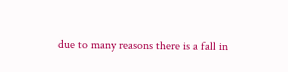due to many reasons there is a fall in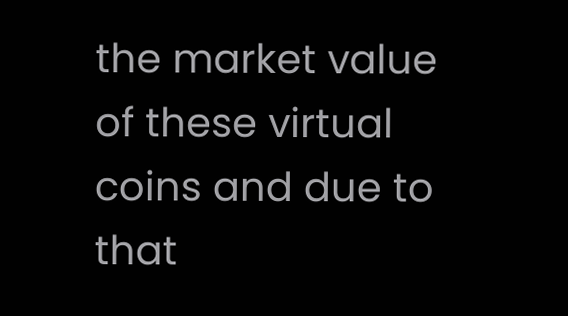the market value of these virtual coins and due to that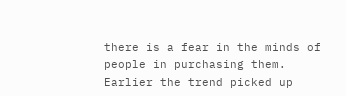there is a fear in the minds of people in purchasing them. Earlier the trend picked up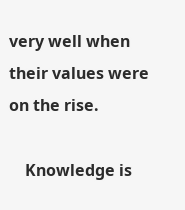very well when their values were on the rise.

    Knowledge is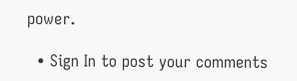power.

  • Sign In to post your comments